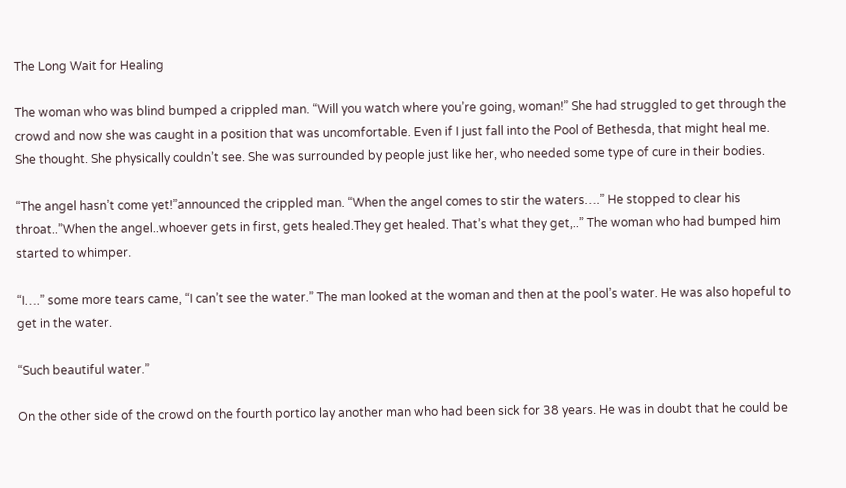The Long Wait for Healing

The woman who was blind bumped a crippled man. “Will you watch where you’re going, woman!” She had struggled to get through the crowd and now she was caught in a position that was uncomfortable. Even if I just fall into the Pool of Bethesda, that might heal me. She thought. She physically couldn’t see. She was surrounded by people just like her, who needed some type of cure in their bodies.

“The angel hasn’t come yet!”announced the crippled man. “When the angel comes to stir the waters….” He stopped to clear his throat..”When the angel..whoever gets in first, gets healed.They get healed. That’s what they get,..” The woman who had bumped him started to whimper.

“I….” some more tears came, “I can’t see the water.” The man looked at the woman and then at the pool’s water. He was also hopeful to get in the water.

“Such beautiful water.”

On the other side of the crowd on the fourth portico lay another man who had been sick for 38 years. He was in doubt that he could be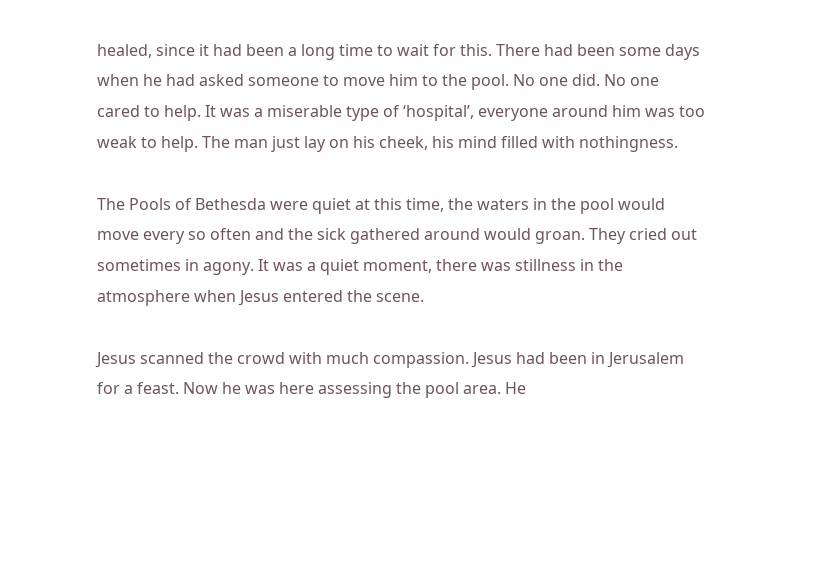healed, since it had been a long time to wait for this. There had been some days when he had asked someone to move him to the pool. No one did. No one cared to help. It was a miserable type of ‘hospital’, everyone around him was too weak to help. The man just lay on his cheek, his mind filled with nothingness.

The Pools of Bethesda were quiet at this time, the waters in the pool would move every so often and the sick gathered around would groan. They cried out sometimes in agony. It was a quiet moment, there was stillness in the atmosphere when Jesus entered the scene.

Jesus scanned the crowd with much compassion. Jesus had been in Jerusalem for a feast. Now he was here assessing the pool area. He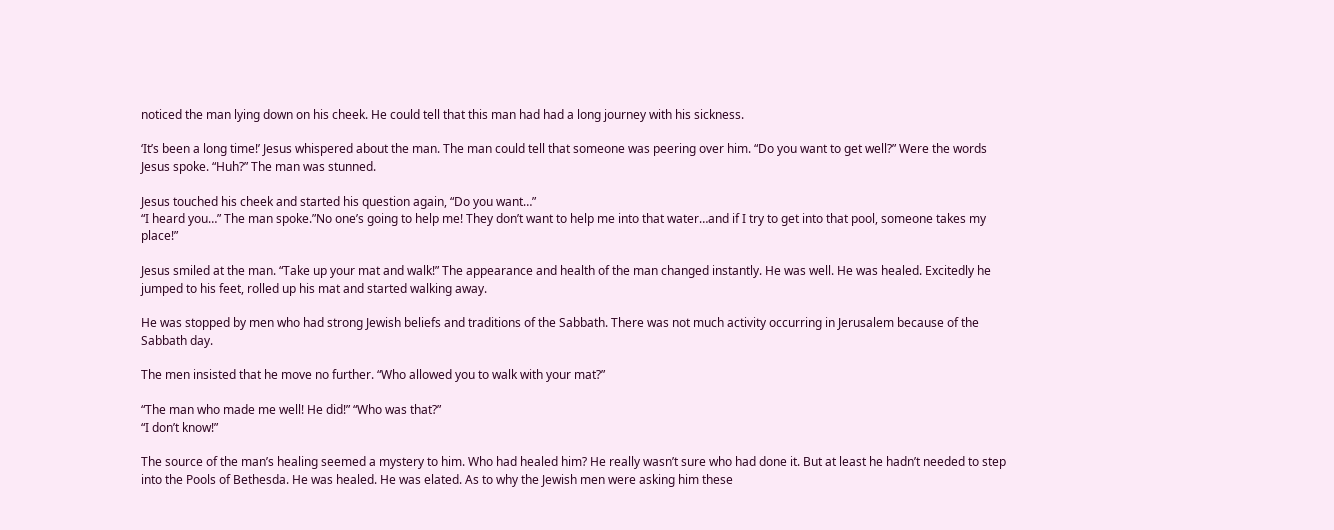noticed the man lying down on his cheek. He could tell that this man had had a long journey with his sickness.

‘It’s been a long time!’ Jesus whispered about the man. The man could tell that someone was peering over him. “Do you want to get well?” Were the words Jesus spoke. “Huh?” The man was stunned.

Jesus touched his cheek and started his question again, “Do you want…”
“I heard you…” The man spoke.”No one’s going to help me! They don’t want to help me into that water…and if I try to get into that pool, someone takes my place!”

Jesus smiled at the man. “Take up your mat and walk!” The appearance and health of the man changed instantly. He was well. He was healed. Excitedly he jumped to his feet, rolled up his mat and started walking away.

He was stopped by men who had strong Jewish beliefs and traditions of the Sabbath. There was not much activity occurring in Jerusalem because of the Sabbath day.

The men insisted that he move no further. “Who allowed you to walk with your mat?”

“The man who made me well! He did!” “Who was that?”
“I don’t know!”

The source of the man’s healing seemed a mystery to him. Who had healed him? He really wasn’t sure who had done it. But at least he hadn’t needed to step into the Pools of Bethesda. He was healed. He was elated. As to why the Jewish men were asking him these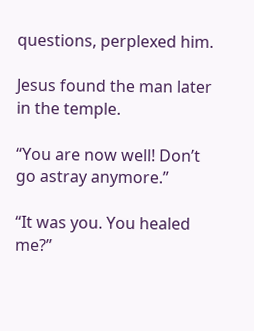questions, perplexed him.

Jesus found the man later in the temple.

“You are now well! Don’t go astray anymore.”

“It was you. You healed me?”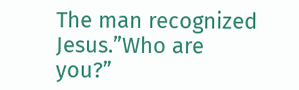The man recognized Jesus.”Who are you?”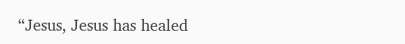“Jesus, Jesus has healed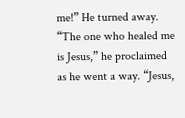me!” He turned away. “The one who healed me is Jesus,” he proclaimed as he went a way. “Jesus,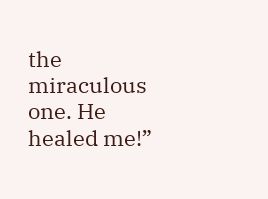the miraculous one. He healed me!”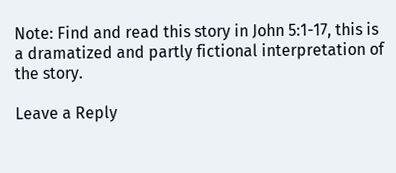Note: Find and read this story in John 5:1-17, this is a dramatized and partly fictional interpretation of the story.

Leave a Reply